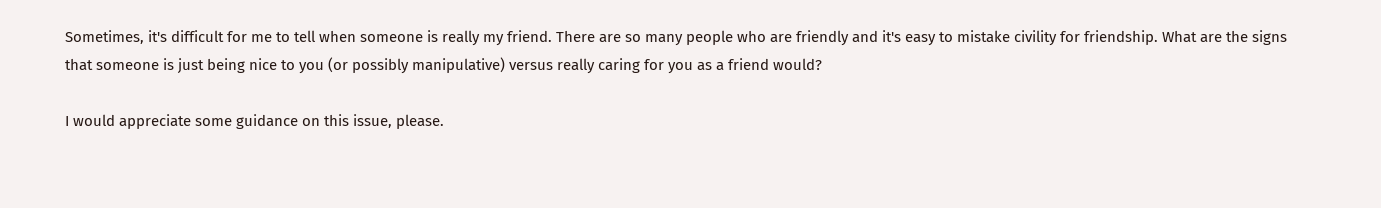Sometimes, it's difficult for me to tell when someone is really my friend. There are so many people who are friendly and it's easy to mistake civility for friendship. What are the signs that someone is just being nice to you (or possibly manipulative) versus really caring for you as a friend would?

I would appreciate some guidance on this issue, please.